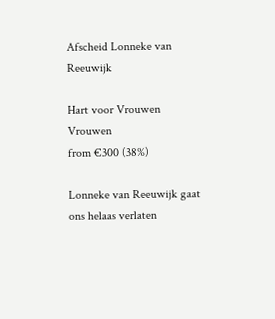Afscheid Lonneke van Reeuwijk

Hart voor Vrouwen Vrouwen
from €300 (38%)

Lonneke van Reeuwijk gaat ons helaas verlaten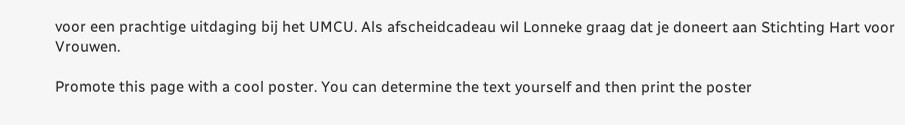voor een prachtige uitdaging bij het UMCU. Als afscheidcadeau wil Lonneke graag dat je doneert aan Stichting Hart voor Vrouwen.

Promote this page with a cool poster. You can determine the text yourself and then print the poster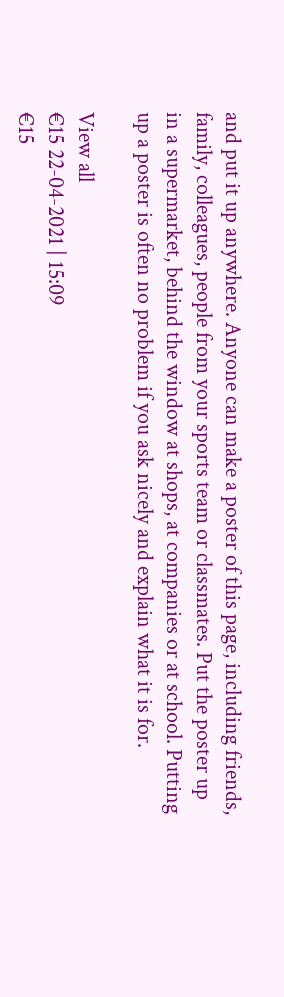and put it up anywhere. Anyone can make a poster of this page, including friends, family, colleagues, people from your sports team or classmates. Put the poster up in a supermarket, behind the window at shops, at companies or at school. Putting up a poster is often no problem if you ask nicely and explain what it is for.

View all
€15 22-04-2021 | 15:09
€15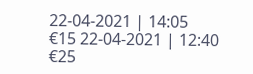22-04-2021 | 14:05
€15 22-04-2021 | 12:40
€25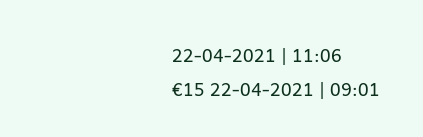22-04-2021 | 11:06
€15 22-04-2021 | 09:01